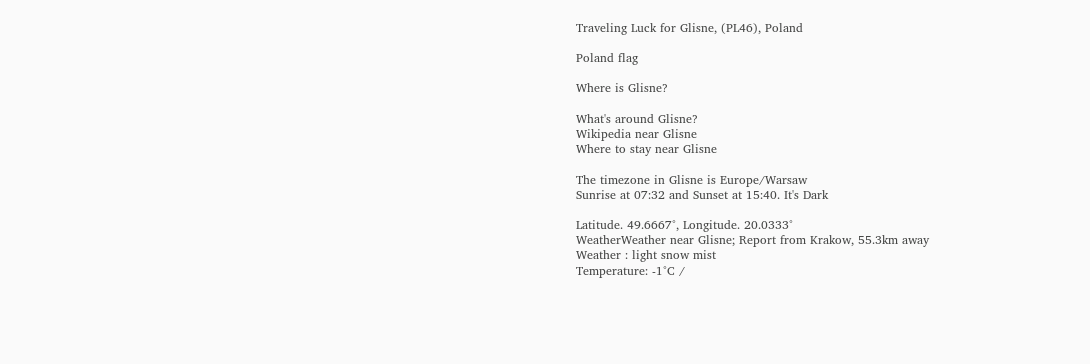Traveling Luck for Glisne, (PL46), Poland

Poland flag

Where is Glisne?

What's around Glisne?
Wikipedia near Glisne
Where to stay near Glisne

The timezone in Glisne is Europe/Warsaw
Sunrise at 07:32 and Sunset at 15:40. It's Dark

Latitude. 49.6667°, Longitude. 20.0333°
WeatherWeather near Glisne; Report from Krakow, 55.3km away
Weather : light snow mist
Temperature: -1°C /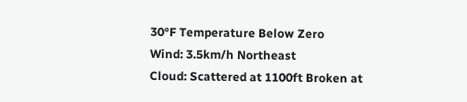30°F Temperature Below Zero
Wind: 3.5km/h Northeast
Cloud: Scattered at 1100ft Broken at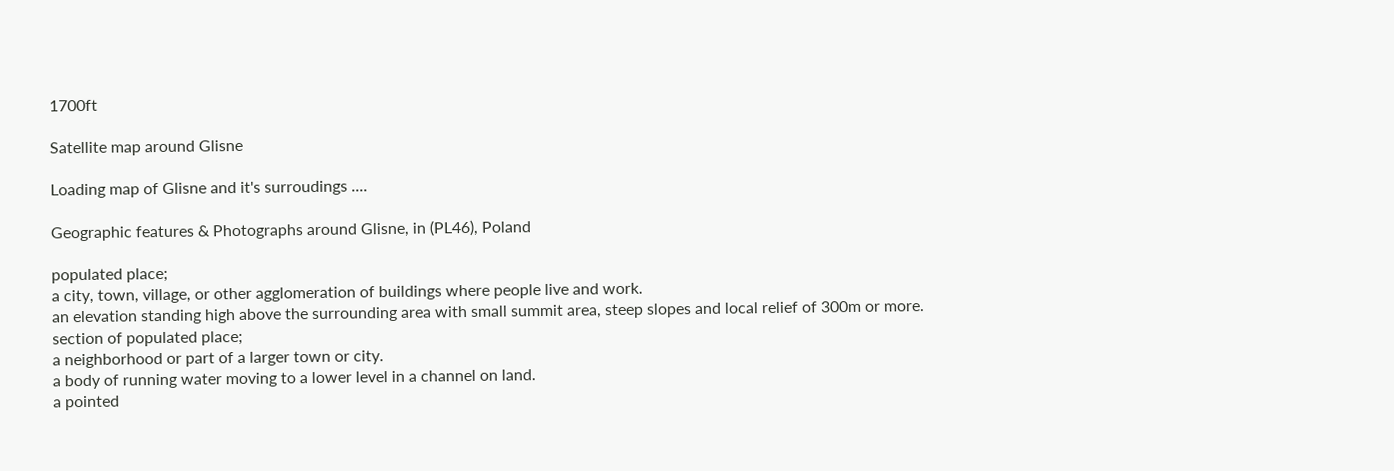1700ft

Satellite map around Glisne

Loading map of Glisne and it's surroudings ....

Geographic features & Photographs around Glisne, in (PL46), Poland

populated place;
a city, town, village, or other agglomeration of buildings where people live and work.
an elevation standing high above the surrounding area with small summit area, steep slopes and local relief of 300m or more.
section of populated place;
a neighborhood or part of a larger town or city.
a body of running water moving to a lower level in a channel on land.
a pointed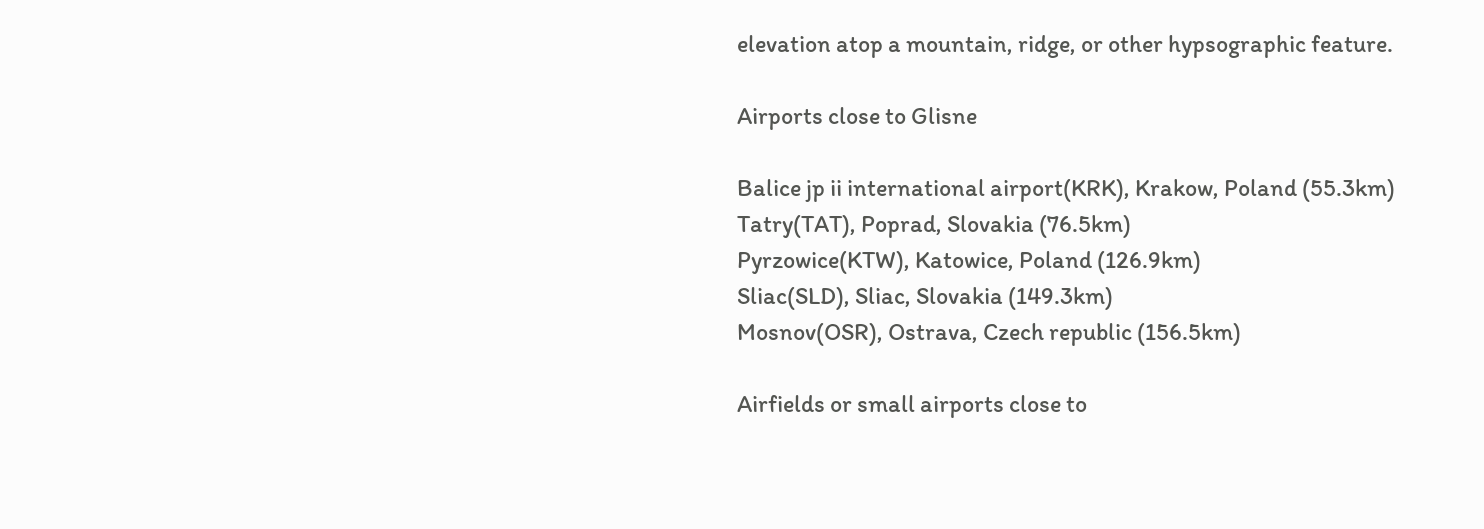elevation atop a mountain, ridge, or other hypsographic feature.

Airports close to Glisne

Balice jp ii international airport(KRK), Krakow, Poland (55.3km)
Tatry(TAT), Poprad, Slovakia (76.5km)
Pyrzowice(KTW), Katowice, Poland (126.9km)
Sliac(SLD), Sliac, Slovakia (149.3km)
Mosnov(OSR), Ostrava, Czech republic (156.5km)

Airfields or small airports close to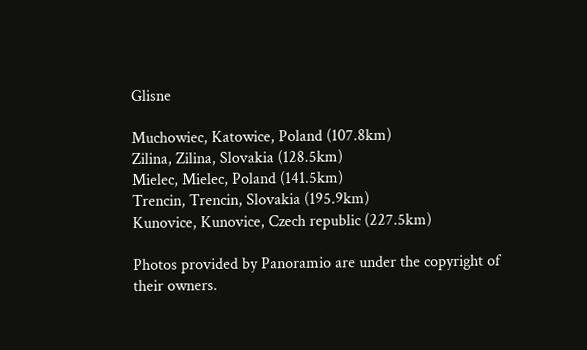Glisne

Muchowiec, Katowice, Poland (107.8km)
Zilina, Zilina, Slovakia (128.5km)
Mielec, Mielec, Poland (141.5km)
Trencin, Trencin, Slovakia (195.9km)
Kunovice, Kunovice, Czech republic (227.5km)

Photos provided by Panoramio are under the copyright of their owners.